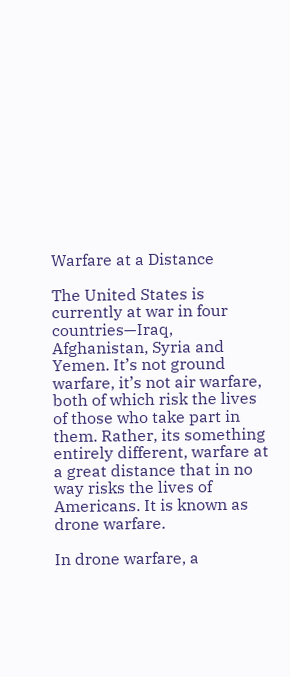Warfare at a Distance

The United States is currently at war in four countries—Iraq, Afghanistan, Syria and Yemen. It’s not ground warfare, it’s not air warfare, both of which risk the lives of those who take part in them. Rather, its something entirely different, warfare at a great distance that in no way risks the lives of Americans. It is known as drone warfare.

In drone warfare, a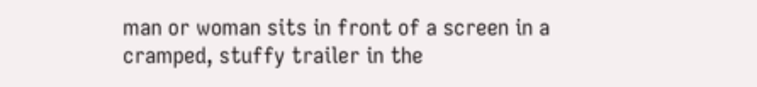man or woman sits in front of a screen in a cramped, stuffy trailer in the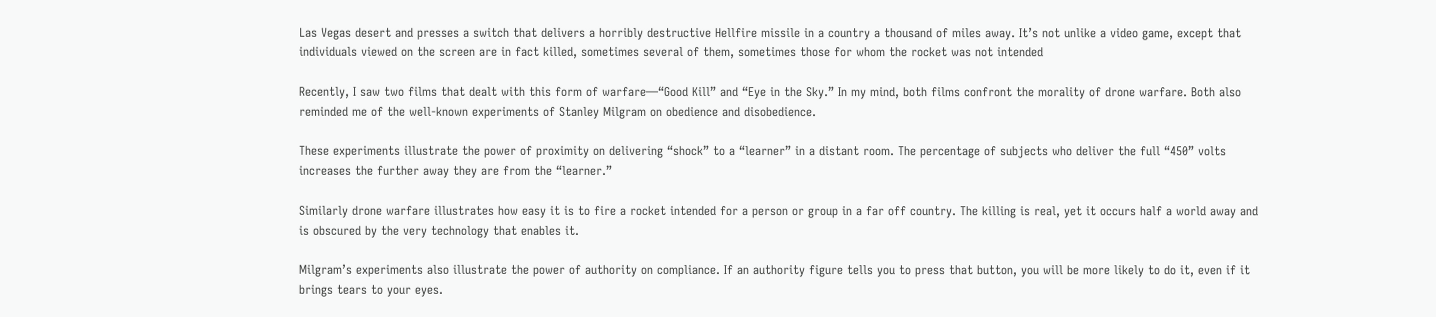Las Vegas desert and presses a switch that delivers a horribly destructive Hellfire missile in a country a thousand of miles away. It’s not unlike a video game, except that individuals viewed on the screen are in fact killed, sometimes several of them, sometimes those for whom the rocket was not intended

Recently, I saw two films that dealt with this form of warfare—“Good Kill” and “Eye in the Sky.” In my mind, both films confront the morality of drone warfare. Both also reminded me of the well-known experiments of Stanley Milgram on obedience and disobedience.

These experiments illustrate the power of proximity on delivering “shock” to a “learner” in a distant room. The percentage of subjects who deliver the full “450” volts increases the further away they are from the “learner.”

Similarly drone warfare illustrates how easy it is to fire a rocket intended for a person or group in a far off country. The killing is real, yet it occurs half a world away and is obscured by the very technology that enables it.

Milgram’s experiments also illustrate the power of authority on compliance. If an authority figure tells you to press that button, you will be more likely to do it, even if it brings tears to your eyes.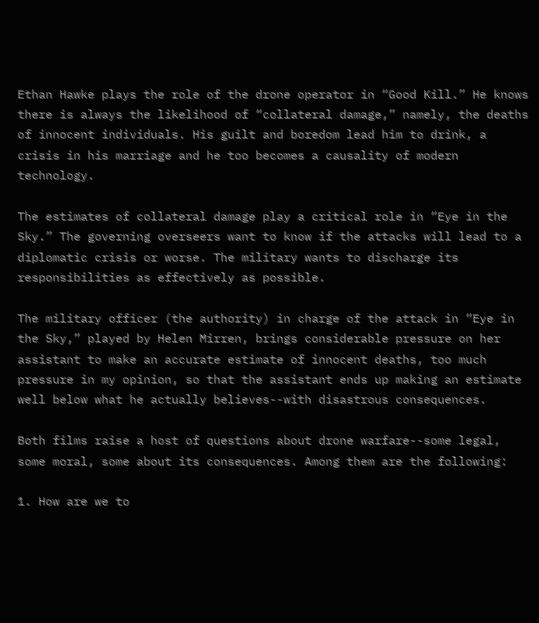Ethan Hawke plays the role of the drone operator in “Good Kill.” He knows there is always the likelihood of “collateral damage,” namely, the deaths of innocent individuals. His guilt and boredom lead him to drink, a crisis in his marriage and he too becomes a causality of modern technology.

The estimates of collateral damage play a critical role in “Eye in the Sky.” The governing overseers want to know if the attacks will lead to a diplomatic crisis or worse. The military wants to discharge its responsibilities as effectively as possible.

The military officer (the authority) in charge of the attack in “Eye in the Sky,” played by Helen Mirren, brings considerable pressure on her assistant to make an accurate estimate of innocent deaths, too much pressure in my opinion, so that the assistant ends up making an estimate well below what he actually believes--with disastrous consequences.

Both films raise a host of questions about drone warfare--some legal, some moral, some about its consequences. Among them are the following:

1. How are we to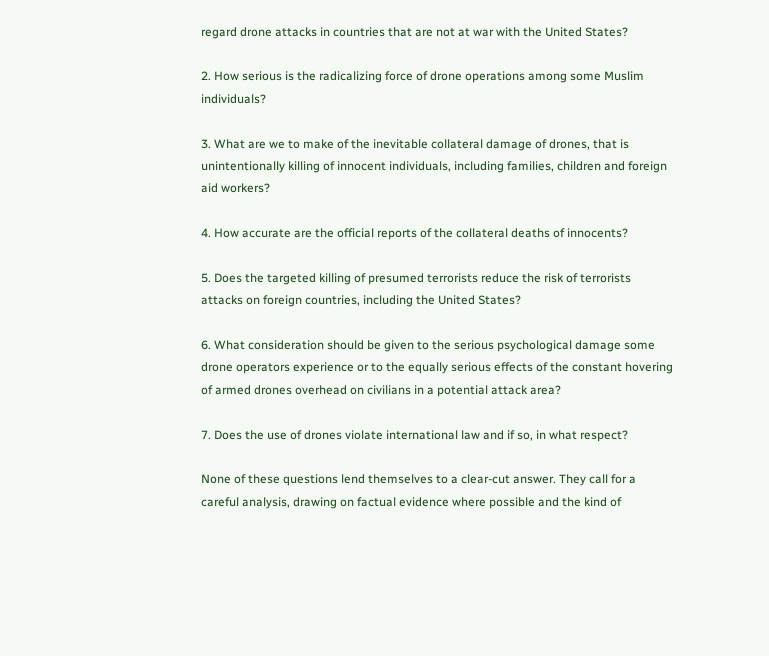regard drone attacks in countries that are not at war with the United States?

2. How serious is the radicalizing force of drone operations among some Muslim individuals?

3. What are we to make of the inevitable collateral damage of drones, that is unintentionally killing of innocent individuals, including families, children and foreign aid workers?

4. How accurate are the official reports of the collateral deaths of innocents?

5. Does the targeted killing of presumed terrorists reduce the risk of terrorists attacks on foreign countries, including the United States?

6. What consideration should be given to the serious psychological damage some drone operators experience or to the equally serious effects of the constant hovering of armed drones overhead on civilians in a potential attack area?

7. Does the use of drones violate international law and if so, in what respect?

None of these questions lend themselves to a clear-cut answer. They call for a careful analysis, drawing on factual evidence where possible and the kind of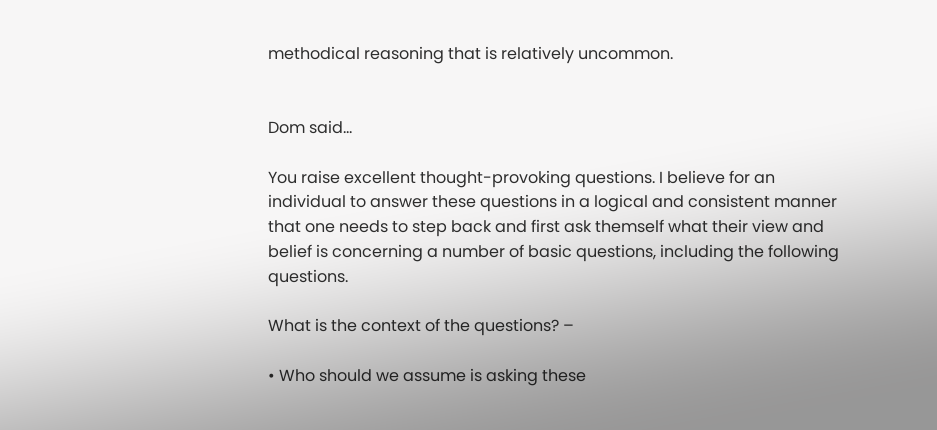methodical reasoning that is relatively uncommon.


Dom said...

You raise excellent thought-provoking questions. I believe for an individual to answer these questions in a logical and consistent manner that one needs to step back and first ask themself what their view and belief is concerning a number of basic questions, including the following questions.

What is the context of the questions? –

• Who should we assume is asking these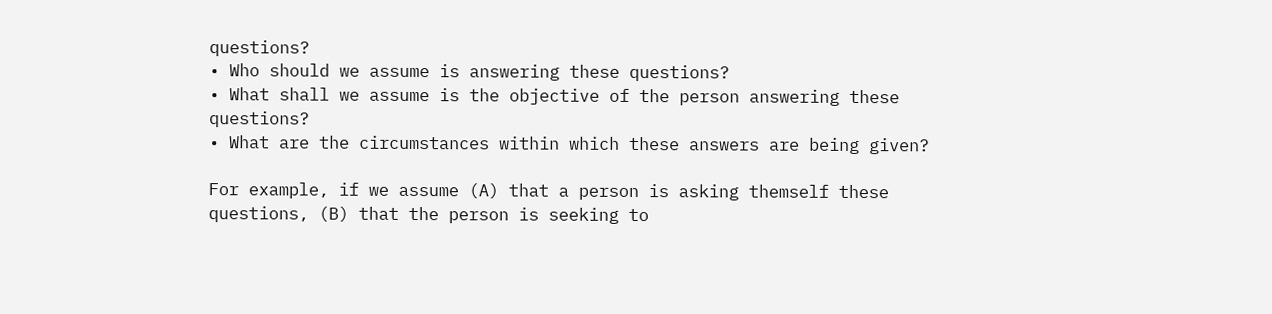questions?
• Who should we assume is answering these questions?
• What shall we assume is the objective of the person answering these questions?
• What are the circumstances within which these answers are being given?

For example, if we assume (A) that a person is asking themself these questions, (B) that the person is seeking to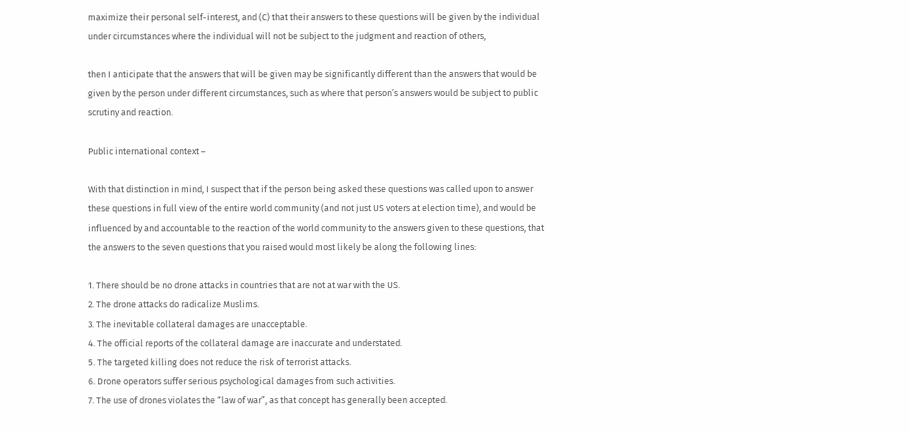maximize their personal self-interest, and (C) that their answers to these questions will be given by the individual under circumstances where the individual will not be subject to the judgment and reaction of others,

then I anticipate that the answers that will be given may be significantly different than the answers that would be given by the person under different circumstances, such as where that person’s answers would be subject to public scrutiny and reaction.

Public international context –

With that distinction in mind, I suspect that if the person being asked these questions was called upon to answer these questions in full view of the entire world community (and not just US voters at election time), and would be influenced by and accountable to the reaction of the world community to the answers given to these questions, that the answers to the seven questions that you raised would most likely be along the following lines:

1. There should be no drone attacks in countries that are not at war with the US.
2. The drone attacks do radicalize Muslims.
3. The inevitable collateral damages are unacceptable.
4. The official reports of the collateral damage are inaccurate and understated.
5. The targeted killing does not reduce the risk of terrorist attacks.
6. Drone operators suffer serious psychological damages from such activities.
7. The use of drones violates the “law of war”, as that concept has generally been accepted.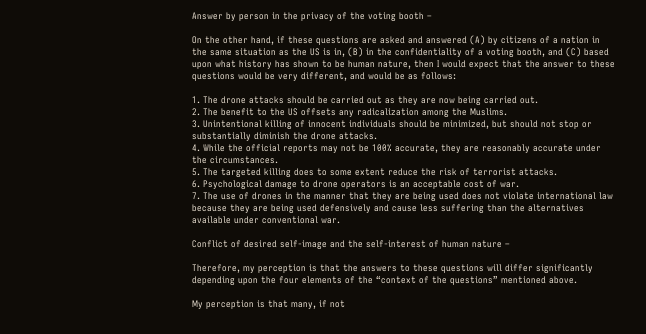Answer by person in the privacy of the voting booth –

On the other hand, if these questions are asked and answered (A) by citizens of a nation in the same situation as the US is in, (B) in the confidentiality of a voting booth, and (C) based upon what history has shown to be human nature, then I would expect that the answer to these questions would be very different, and would be as follows:

1. The drone attacks should be carried out as they are now being carried out.
2. The benefit to the US offsets any radicalization among the Muslims.
3. Unintentional killing of innocent individuals should be minimized, but should not stop or substantially diminish the drone attacks.
4. While the official reports may not be 100% accurate, they are reasonably accurate under the circumstances.
5. The targeted killing does to some extent reduce the risk of terrorist attacks.
6. Psychological damage to drone operators is an acceptable cost of war.
7. The use of drones in the manner that they are being used does not violate international law because they are being used defensively and cause less suffering than the alternatives available under conventional war.

Conflict of desired self-image and the self-interest of human nature –

Therefore, my perception is that the answers to these questions will differ significantly depending upon the four elements of the “context of the questions” mentioned above.

My perception is that many, if not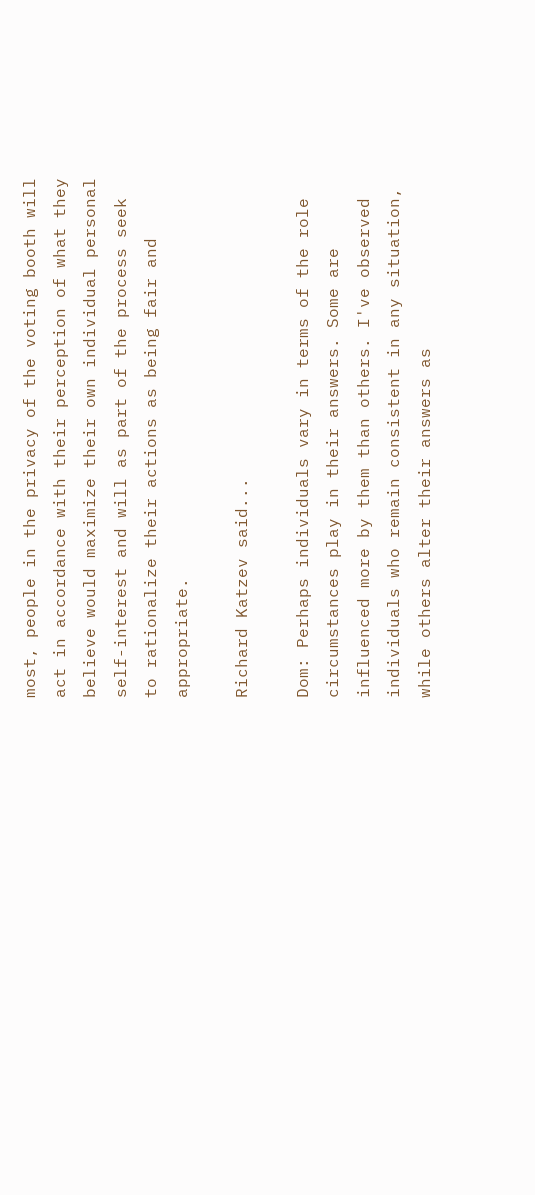most, people in the privacy of the voting booth will act in accordance with their perception of what they believe would maximize their own individual personal self-interest and will as part of the process seek to rationalize their actions as being fair and appropriate.

Richard Katzev said...

Dom: Perhaps individuals vary in terms of the role circumstances play in their answers. Some are influenced more by them than others. I've observed individuals who remain consistent in any situation, while others alter their answers as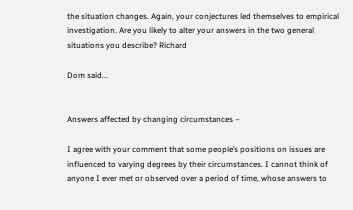the situation changes. Again, your conjectures led themselves to empirical investigation. Are you likely to alter your answers in the two general situations you describe? Richard

Dom said...


Answers affected by changing circumstances –

I agree with your comment that some people’s positions on issues are influenced to varying degrees by their circumstances. I cannot think of anyone I ever met or observed over a period of time, whose answers to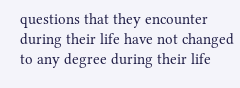questions that they encounter during their life have not changed to any degree during their life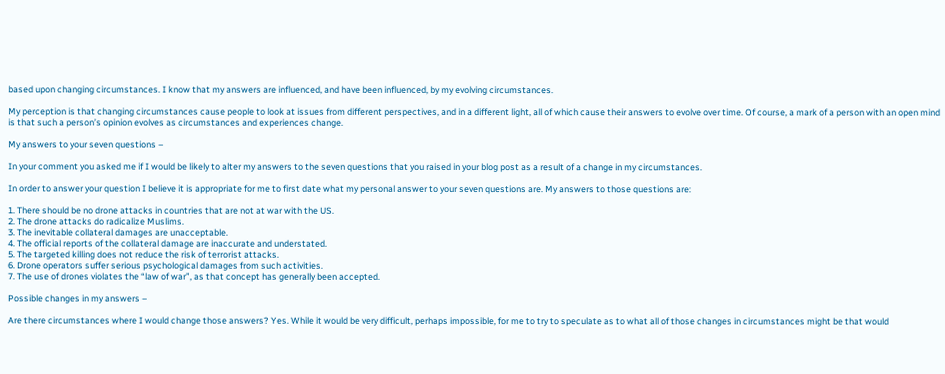based upon changing circumstances. I know that my answers are influenced, and have been influenced, by my evolving circumstances.

My perception is that changing circumstances cause people to look at issues from different perspectives, and in a different light, all of which cause their answers to evolve over time. Of course, a mark of a person with an open mind is that such a person’s opinion evolves as circumstances and experiences change.

My answers to your seven questions –

In your comment you asked me if I would be likely to alter my answers to the seven questions that you raised in your blog post as a result of a change in my circumstances.

In order to answer your question I believe it is appropriate for me to first date what my personal answer to your seven questions are. My answers to those questions are:

1. There should be no drone attacks in countries that are not at war with the US.
2. The drone attacks do radicalize Muslims.
3. The inevitable collateral damages are unacceptable.
4. The official reports of the collateral damage are inaccurate and understated.
5. The targeted killing does not reduce the risk of terrorist attacks.
6. Drone operators suffer serious psychological damages from such activities.
7. The use of drones violates the “law of war”, as that concept has generally been accepted.

Possible changes in my answers –

Are there circumstances where I would change those answers? Yes. While it would be very difficult, perhaps impossible, for me to try to speculate as to what all of those changes in circumstances might be that would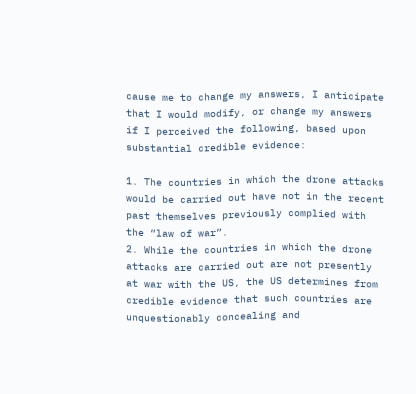cause me to change my answers, I anticipate that I would modify, or change my answers if I perceived the following, based upon substantial credible evidence:

1. The countries in which the drone attacks would be carried out have not in the recent past themselves previously complied with the “law of war”.
2. While the countries in which the drone attacks are carried out are not presently at war with the US, the US determines from credible evidence that such countries are unquestionably concealing and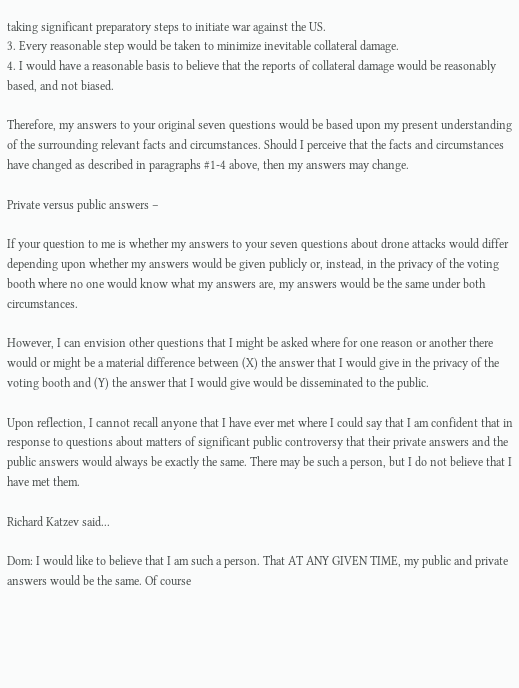taking significant preparatory steps to initiate war against the US.
3. Every reasonable step would be taken to minimize inevitable collateral damage.
4. I would have a reasonable basis to believe that the reports of collateral damage would be reasonably based, and not biased.

Therefore, my answers to your original seven questions would be based upon my present understanding of the surrounding relevant facts and circumstances. Should I perceive that the facts and circumstances have changed as described in paragraphs #1-4 above, then my answers may change.

Private versus public answers –

If your question to me is whether my answers to your seven questions about drone attacks would differ depending upon whether my answers would be given publicly or, instead, in the privacy of the voting booth where no one would know what my answers are, my answers would be the same under both circumstances.

However, I can envision other questions that I might be asked where for one reason or another there would or might be a material difference between (X) the answer that I would give in the privacy of the voting booth and (Y) the answer that I would give would be disseminated to the public.

Upon reflection, I cannot recall anyone that I have ever met where I could say that I am confident that in response to questions about matters of significant public controversy that their private answers and the public answers would always be exactly the same. There may be such a person, but I do not believe that I have met them.

Richard Katzev said...

Dom: I would like to believe that I am such a person. That AT ANY GIVEN TIME, my public and private answers would be the same. Of course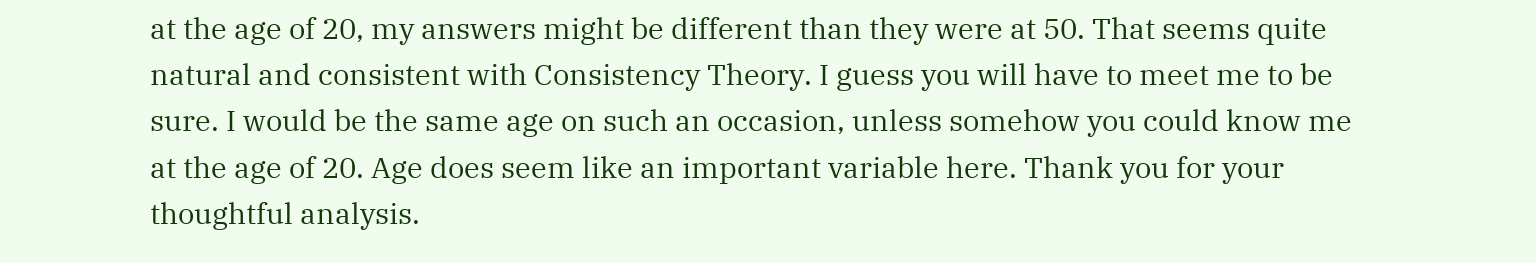at the age of 20, my answers might be different than they were at 50. That seems quite natural and consistent with Consistency Theory. I guess you will have to meet me to be sure. I would be the same age on such an occasion, unless somehow you could know me at the age of 20. Age does seem like an important variable here. Thank you for your thoughtful analysis.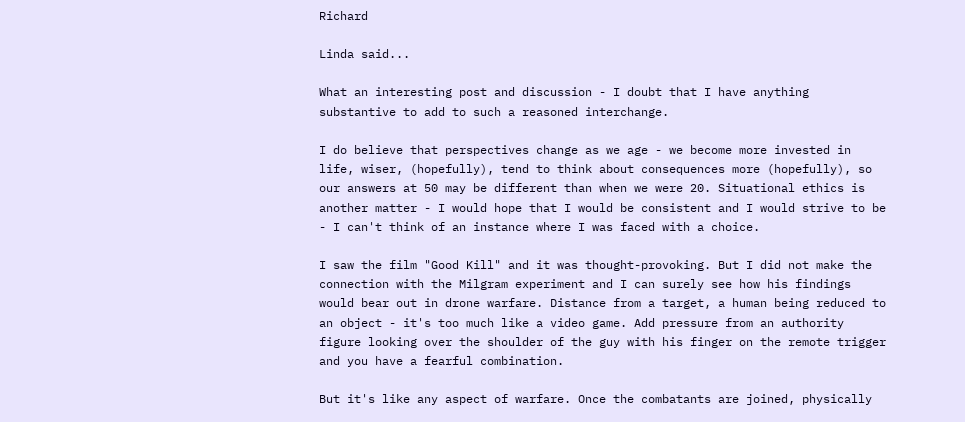Richard

Linda said...

What an interesting post and discussion - I doubt that I have anything substantive to add to such a reasoned interchange.

I do believe that perspectives change as we age - we become more invested in life, wiser, (hopefully), tend to think about consequences more (hopefully), so our answers at 50 may be different than when we were 20. Situational ethics is another matter - I would hope that I would be consistent and I would strive to be - I can't think of an instance where I was faced with a choice.

I saw the film "Good Kill" and it was thought-provoking. But I did not make the connection with the Milgram experiment and I can surely see how his findings would bear out in drone warfare. Distance from a target, a human being reduced to an object - it's too much like a video game. Add pressure from an authority figure looking over the shoulder of the guy with his finger on the remote trigger and you have a fearful combination.

But it's like any aspect of warfare. Once the combatants are joined, physically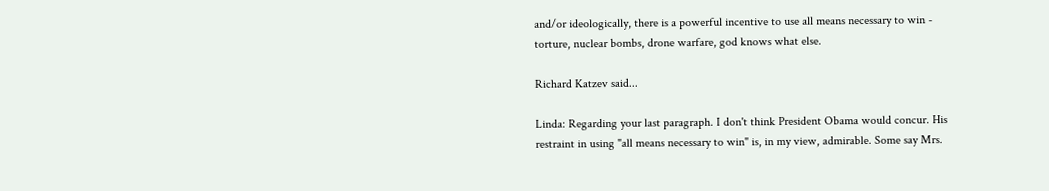and/or ideologically, there is a powerful incentive to use all means necessary to win - torture, nuclear bombs, drone warfare, god knows what else.

Richard Katzev said...

Linda: Regarding your last paragraph. I don't think President Obama would concur. His restraint in using "all means necessary to win" is, in my view, admirable. Some say Mrs.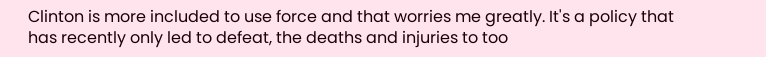Clinton is more included to use force and that worries me greatly. It's a policy that has recently only led to defeat, the deaths and injuries to too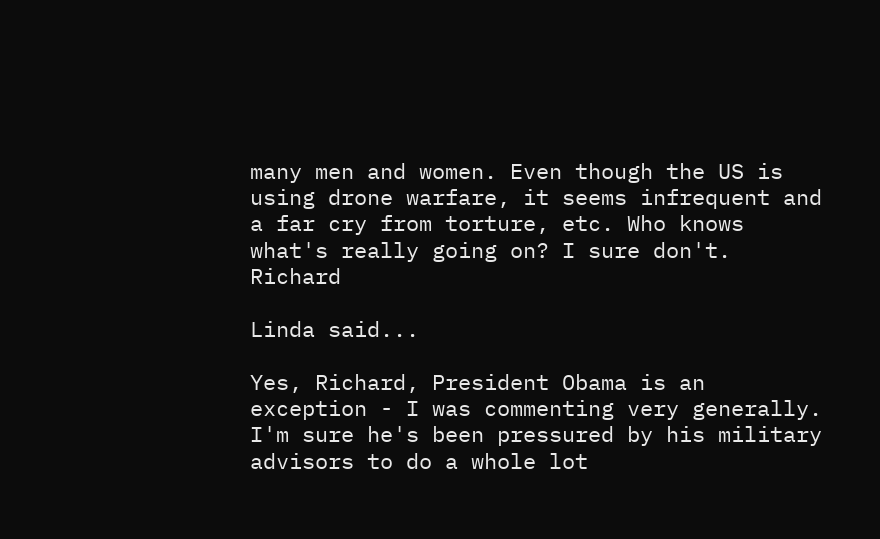many men and women. Even though the US is using drone warfare, it seems infrequent and a far cry from torture, etc. Who knows what's really going on? I sure don't. Richard

Linda said...

Yes, Richard, President Obama is an exception - I was commenting very generally. I'm sure he's been pressured by his military advisors to do a whole lot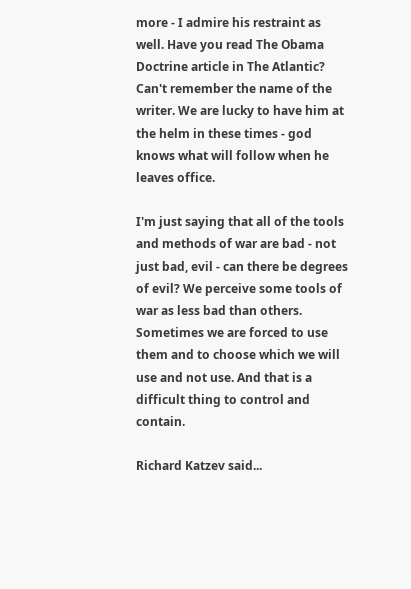more - I admire his restraint as well. Have you read The Obama Doctrine article in The Atlantic? Can't remember the name of the writer. We are lucky to have him at the helm in these times - god knows what will follow when he leaves office.

I'm just saying that all of the tools and methods of war are bad - not just bad, evil - can there be degrees of evil? We perceive some tools of war as less bad than others. Sometimes we are forced to use them and to choose which we will use and not use. And that is a difficult thing to control and contain.

Richard Katzev said...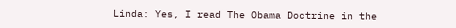Linda: Yes, I read The Obama Doctrine in the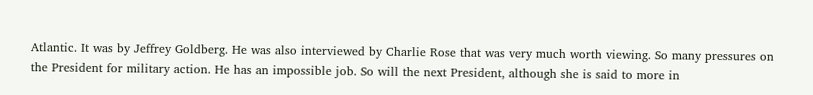Atlantic. It was by Jeffrey Goldberg. He was also interviewed by Charlie Rose that was very much worth viewing. So many pressures on the President for military action. He has an impossible job. So will the next President, although she is said to more in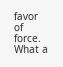favor of force. What a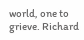world, one to grieve. Richard